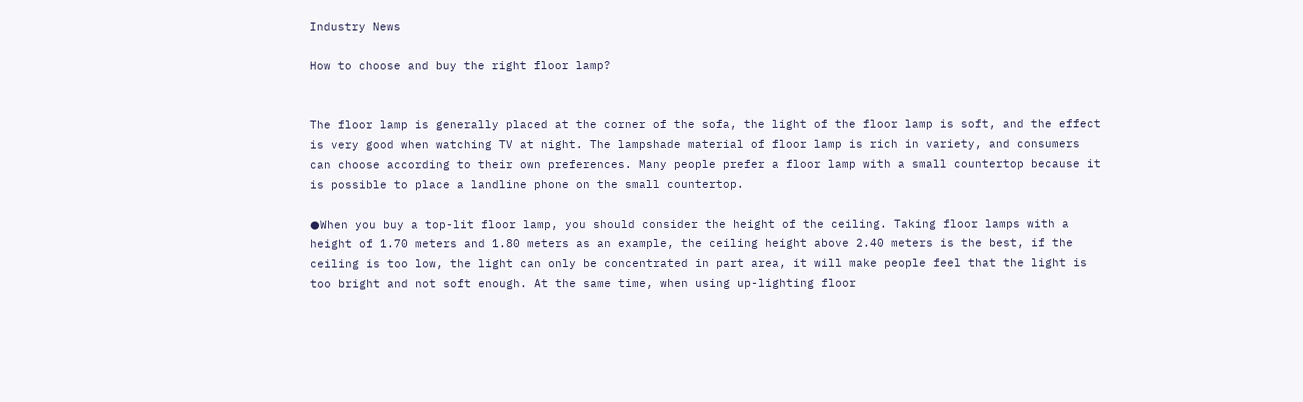Industry News

How to choose and buy the right floor lamp?


The floor lamp is generally placed at the corner of the sofa, the light of the floor lamp is soft, and the effect is very good when watching TV at night. The lampshade material of floor lamp is rich in variety, and consumers can choose according to their own preferences. Many people prefer a floor lamp with a small countertop because it is possible to place a landline phone on the small countertop.

●When you buy a top-lit floor lamp, you should consider the height of the ceiling. Taking floor lamps with a height of 1.70 meters and 1.80 meters as an example, the ceiling height above 2.40 meters is the best, if the ceiling is too low, the light can only be concentrated in part area, it will make people feel that the light is too bright and not soft enough. At the same time, when using up-lighting floor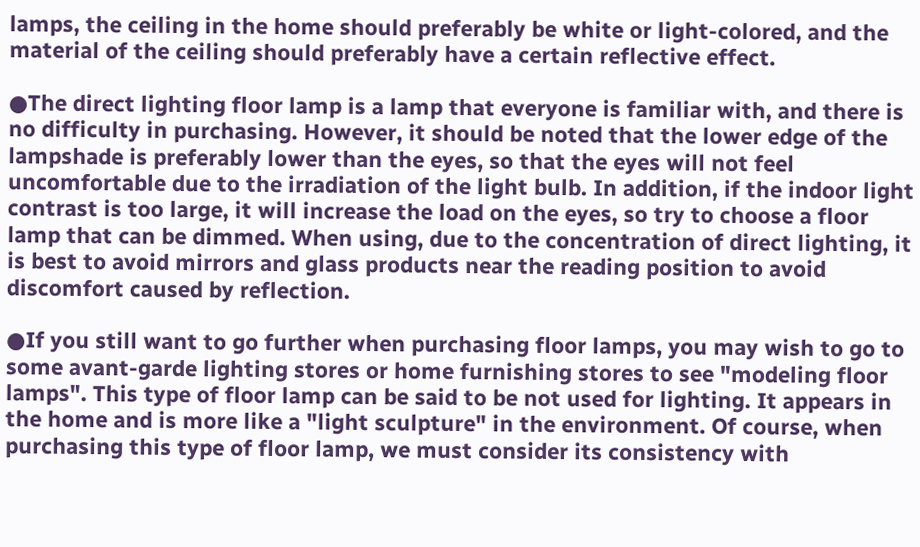lamps, the ceiling in the home should preferably be white or light-colored, and the material of the ceiling should preferably have a certain reflective effect.

●The direct lighting floor lamp is a lamp that everyone is familiar with, and there is no difficulty in purchasing. However, it should be noted that the lower edge of the lampshade is preferably lower than the eyes, so that the eyes will not feel uncomfortable due to the irradiation of the light bulb. In addition, if the indoor light contrast is too large, it will increase the load on the eyes, so try to choose a floor lamp that can be dimmed. When using, due to the concentration of direct lighting, it is best to avoid mirrors and glass products near the reading position to avoid discomfort caused by reflection.

●If you still want to go further when purchasing floor lamps, you may wish to go to some avant-garde lighting stores or home furnishing stores to see "modeling floor lamps". This type of floor lamp can be said to be not used for lighting. It appears in the home and is more like a "light sculpture" in the environment. Of course, when purchasing this type of floor lamp, we must consider its consistency with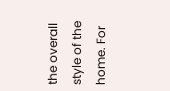the overall style of the home. For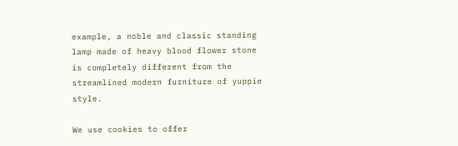example, a noble and classic standing lamp made of heavy blood flower stone is completely different from the streamlined modern furniture of yuppie style.

We use cookies to offer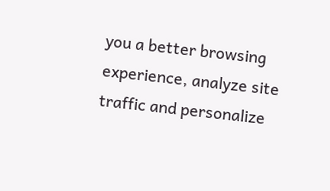you a better browsing experience, analyze site traffic and personalize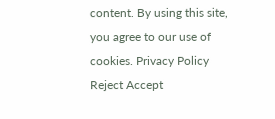content. By using this site, you agree to our use of cookies. Privacy Policy
Reject Accept